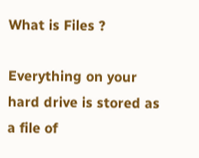What is Files ?

Everything on your hard drive is stored as a file of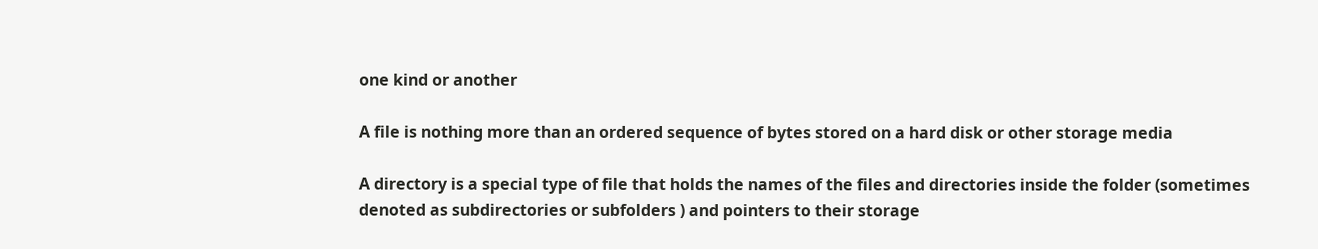one kind or another

A file is nothing more than an ordered sequence of bytes stored on a hard disk or other storage media

A directory is a special type of file that holds the names of the files and directories inside the folder (sometimes denoted as subdirectories or subfolders ) and pointers to their storage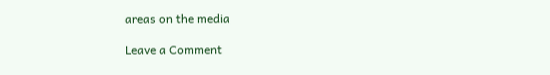areas on the media

Leave a Comment